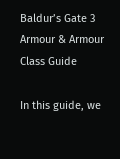Baldur’s Gate 3 Armour & Armour Class Guide

In this guide, we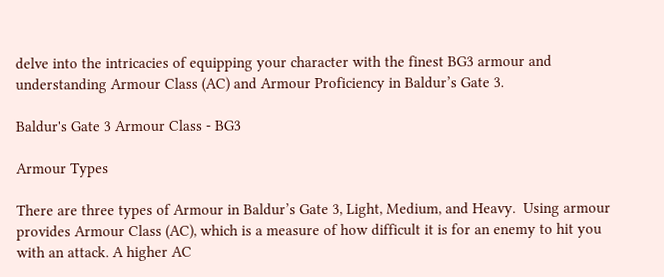delve into the intricacies of equipping your character with the finest BG3 armour and understanding Armour Class (AC) and Armour Proficiency in Baldur’s Gate 3.

Baldur's Gate 3 Armour Class - BG3

Armour Types

There are three types of Armour in Baldur’s Gate 3, Light, Medium, and Heavy.  Using armour provides Armour Class (AC), which is a measure of how difficult it is for an enemy to hit you with an attack. A higher AC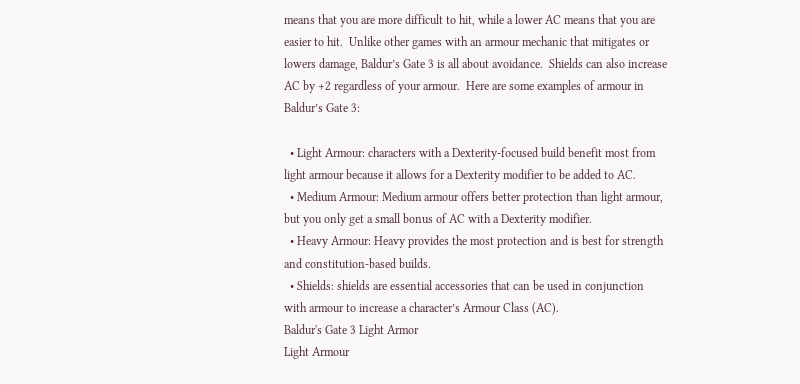means that you are more difficult to hit, while a lower AC means that you are easier to hit.  Unlike other games with an armour mechanic that mitigates or lowers damage, Baldur’s Gate 3 is all about avoidance.  Shields can also increase AC by +2 regardless of your armour.  Here are some examples of armour in Baldur’s Gate 3:

  • Light Armour: characters with a Dexterity-focused build benefit most from light armour because it allows for a Dexterity modifier to be added to AC.
  • Medium Armour: Medium armour offers better protection than light armour, but you only get a small bonus of AC with a Dexterity modifier.
  • Heavy Armour: Heavy provides the most protection and is best for strength and constitution-based builds.
  • Shields: shields are essential accessories that can be used in conjunction with armour to increase a character’s Armour Class (AC).
Baldur's Gate 3 Light Armor
Light Armour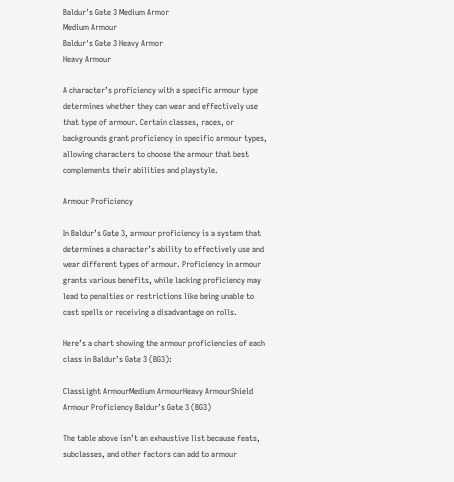Baldur's Gate 3 Medium Armor
Medium Armour
Baldur's Gate 3 Heavy Armor
Heavy Armour

A character’s proficiency with a specific armour type determines whether they can wear and effectively use that type of armour. Certain classes, races, or backgrounds grant proficiency in specific armour types, allowing characters to choose the armour that best complements their abilities and playstyle.

Armour Proficiency

In Baldur’s Gate 3, armour proficiency is a system that determines a character’s ability to effectively use and wear different types of armour. Proficiency in armour grants various benefits, while lacking proficiency may lead to penalties or restrictions like being unable to cast spells or receiving a disadvantage on rolls.

Here’s a chart showing the armour proficiencies of each class in Baldur’s Gate 3 (BG3):

ClassLight ArmourMedium ArmourHeavy ArmourShield
Armour Proficiency Baldur’s Gate 3 (BG3)

The table above isn’t an exhaustive list because feats, subclasses, and other factors can add to armour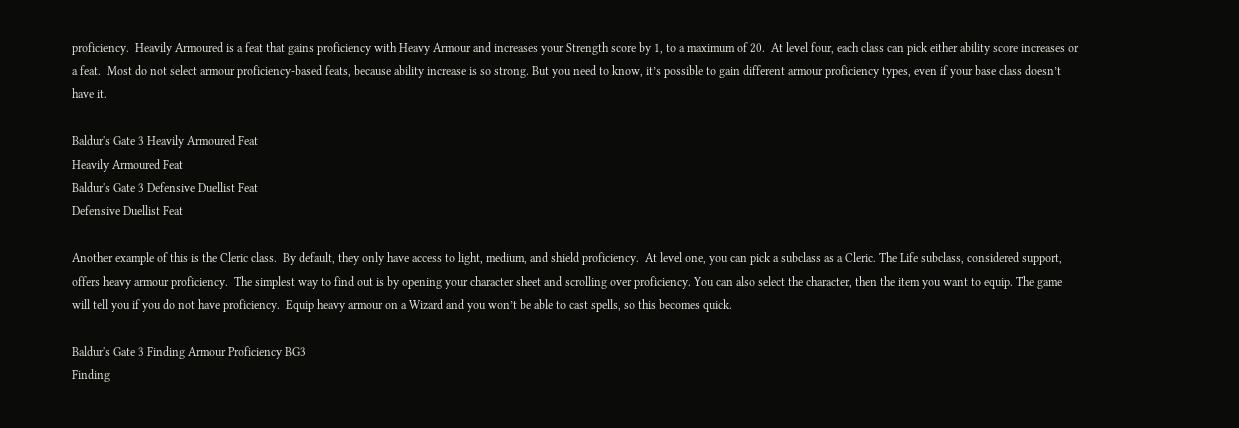proficiency.  Heavily Armoured is a feat that gains proficiency with Heavy Armour and increases your Strength score by 1, to a maximum of 20.  At level four, each class can pick either ability score increases or a feat.  Most do not select armour proficiency-based feats, because ability increase is so strong. But you need to know, it’s possible to gain different armour proficiency types, even if your base class doesn’t have it.

Baldur's Gate 3 Heavily Armoured Feat
Heavily Armoured Feat
Baldur's Gate 3 Defensive Duellist Feat
Defensive Duellist Feat

Another example of this is the Cleric class.  By default, they only have access to light, medium, and shield proficiency.  At level one, you can pick a subclass as a Cleric. The Life subclass, considered support, offers heavy armour proficiency.  The simplest way to find out is by opening your character sheet and scrolling over proficiency. You can also select the character, then the item you want to equip. The game will tell you if you do not have proficiency.  Equip heavy armour on a Wizard and you won’t be able to cast spells, so this becomes quick.

Baldur's Gate 3 Finding Armour Proficiency BG3
Finding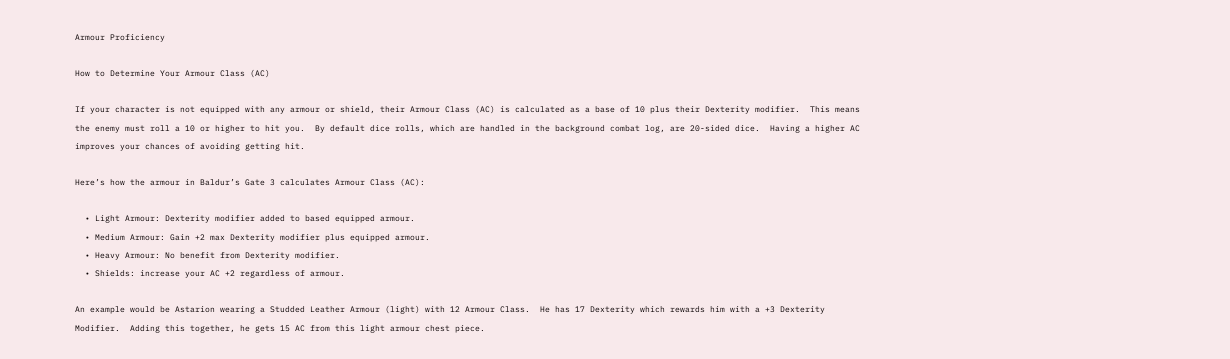Armour Proficiency

How to Determine Your Armour Class (AC)

If your character is not equipped with any armour or shield, their Armour Class (AC) is calculated as a base of 10 plus their Dexterity modifier.  This means the enemy must roll a 10 or higher to hit you.  By default dice rolls, which are handled in the background combat log, are 20-sided dice.  Having a higher AC improves your chances of avoiding getting hit.

Here’s how the armour in Baldur’s Gate 3 calculates Armour Class (AC):

  • Light Armour: Dexterity modifier added to based equipped armour.
  • Medium Armour: Gain +2 max Dexterity modifier plus equipped armour.
  • Heavy Armour: No benefit from Dexterity modifier.
  • Shields: increase your AC +2 regardless of armour.

An example would be Astarion wearing a Studded Leather Armour (light) with 12 Armour Class.  He has 17 Dexterity which rewards him with a +3 Dexterity Modifier.  Adding this together, he gets 15 AC from this light armour chest piece.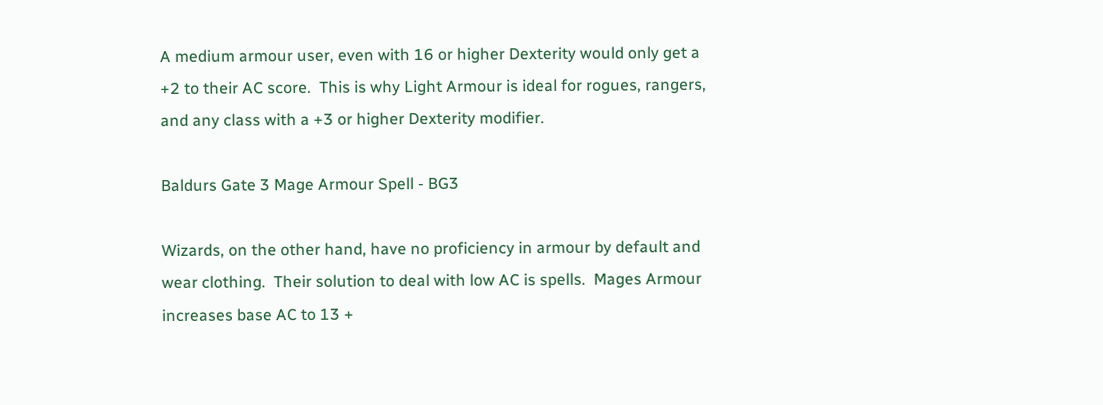A medium armour user, even with 16 or higher Dexterity would only get a +2 to their AC score.  This is why Light Armour is ideal for rogues, rangers, and any class with a +3 or higher Dexterity modifier.

Baldurs Gate 3 Mage Armour Spell - BG3

Wizards, on the other hand, have no proficiency in armour by default and wear clothing.  Their solution to deal with low AC is spells.  Mages Armour increases base AC to 13 +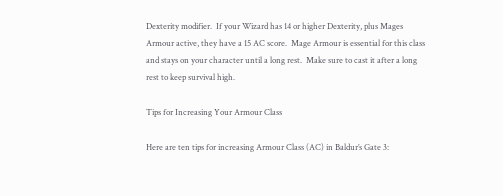Dexterity modifier.  If your Wizard has 14 or higher Dexterity, plus Mages Armour active, they have a 15 AC score.  Mage Armour is essential for this class and stays on your character until a long rest.  Make sure to cast it after a long rest to keep survival high.

Tips for Increasing Your Armour Class

Here are ten tips for increasing Armour Class (AC) in Baldur’s Gate 3: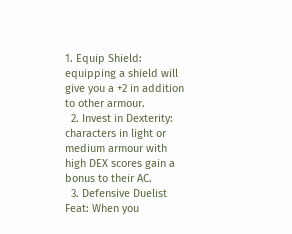1. Equip Shield: equipping a shield will give you a +2 in addition to other armour.
  2. Invest in Dexterity: characters in light or medium armour with high DEX scores gain a bonus to their AC.
  3. Defensive Duelist Feat: When you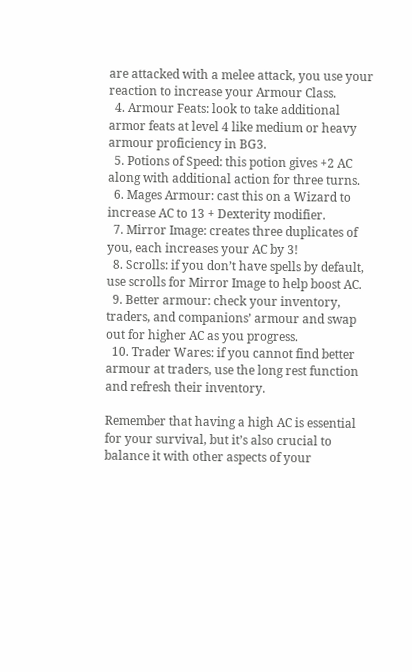are attacked with a melee attack, you use your reaction to increase your Armour Class.
  4. Armour Feats: look to take additional armor feats at level 4 like medium or heavy armour proficiency in BG3.
  5. Potions of Speed: this potion gives +2 AC along with additional action for three turns.
  6. Mages Armour: cast this on a Wizard to increase AC to 13 + Dexterity modifier.
  7. Mirror Image: creates three duplicates of you, each increases your AC by 3!
  8. Scrolls: if you don’t have spells by default, use scrolls for Mirror Image to help boost AC.
  9. Better armour: check your inventory, traders, and companions’ armour and swap out for higher AC as you progress.
  10. Trader Wares: if you cannot find better armour at traders, use the long rest function and refresh their inventory.

Remember that having a high AC is essential for your survival, but it’s also crucial to balance it with other aspects of your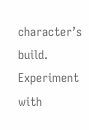character’s build. Experiment with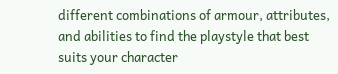different combinations of armour, attributes, and abilities to find the playstyle that best suits your character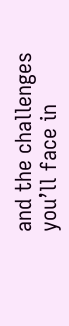and the challenges you’ll face in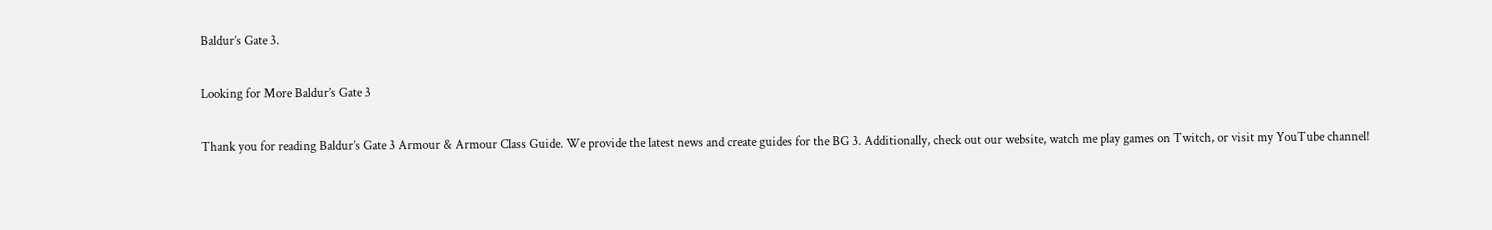Baldur’s Gate 3.

Looking for More Baldur’s Gate 3

Thank you for reading Baldur’s Gate 3 Armour & Armour Class Guide. We provide the latest news and create guides for the BG 3. Additionally, check out our website, watch me play games on Twitch, or visit my YouTube channel!